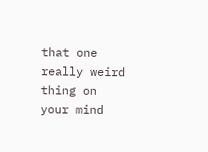that one really weird thing on your mind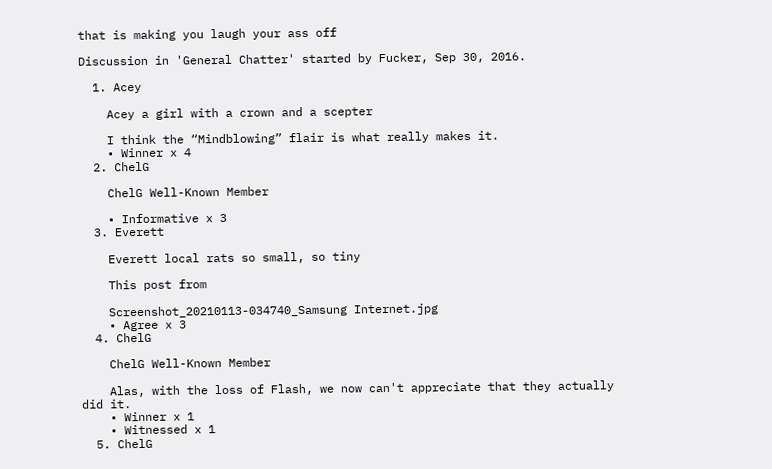that is making you laugh your ass off

Discussion in 'General Chatter' started by Fucker, Sep 30, 2016.

  1. Acey

    Acey a girl with a crown and a scepter

    I think the “Mindblowing” flair is what really makes it.
    • Winner x 4
  2. ChelG

    ChelG Well-Known Member

    • Informative x 3
  3. Everett

    Everett local rats so small, so tiny

    This post from

    Screenshot_20210113-034740_Samsung Internet.jpg
    • Agree x 3
  4. ChelG

    ChelG Well-Known Member

    Alas, with the loss of Flash, we now can't appreciate that they actually did it.
    • Winner x 1
    • Witnessed x 1
  5. ChelG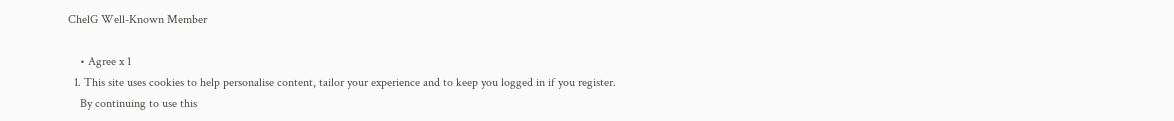ChelG Well-Known Member

    • Agree x 1
  1. This site uses cookies to help personalise content, tailor your experience and to keep you logged in if you register.
    By continuing to use this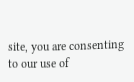site, you are consenting to our use of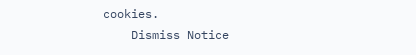cookies.
    Dismiss Notice